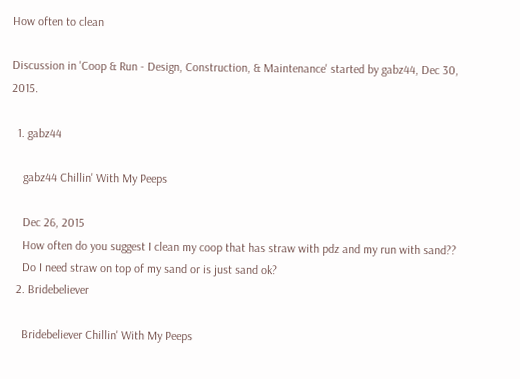How often to clean

Discussion in 'Coop & Run - Design, Construction, & Maintenance' started by gabz44, Dec 30, 2015.

  1. gabz44

    gabz44 Chillin' With My Peeps

    Dec 26, 2015
    How often do you suggest I clean my coop that has straw with pdz and my run with sand??
    Do I need straw on top of my sand or is just sand ok?
  2. Bridebeliever

    Bridebeliever Chillin' With My Peeps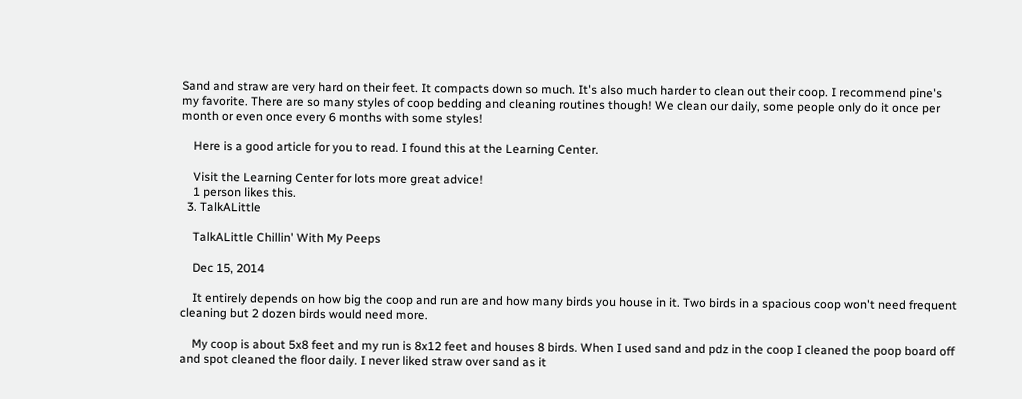Sand and straw are very hard on their feet. It compacts down so much. It's also much harder to clean out their coop. I recommend pine's my favorite. There are so many styles of coop bedding and cleaning routines though! We clean our daily, some people only do it once per month or even once every 6 months with some styles!

    Here is a good article for you to read. I found this at the Learning Center.

    Visit the Learning Center for lots more great advice!
    1 person likes this.
  3. TalkALittle

    TalkALittle Chillin' With My Peeps

    Dec 15, 2014

    It entirely depends on how big the coop and run are and how many birds you house in it. Two birds in a spacious coop won't need frequent cleaning but 2 dozen birds would need more.

    My coop is about 5x8 feet and my run is 8x12 feet and houses 8 birds. When I used sand and pdz in the coop I cleaned the poop board off and spot cleaned the floor daily. I never liked straw over sand as it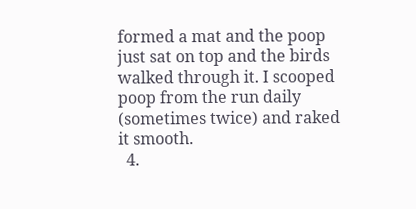formed a mat and the poop just sat on top and the birds walked through it. I scooped poop from the run daily (sometimes twice) and raked it smooth.
  4.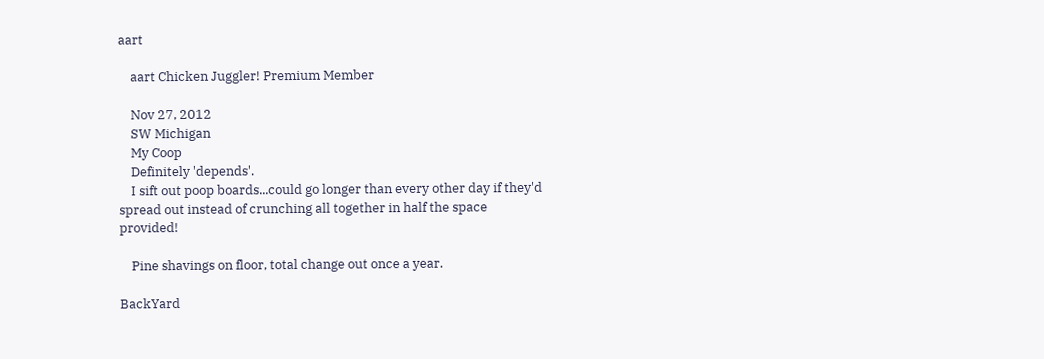aart

    aart Chicken Juggler! Premium Member

    Nov 27, 2012
    SW Michigan
    My Coop
    Definitely 'depends'.
    I sift out poop boards...could go longer than every other day if they'd spread out instead of crunching all together in half the space provided!

    Pine shavings on floor, total change out once a year.

BackYard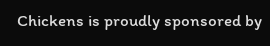Chickens is proudly sponsored by